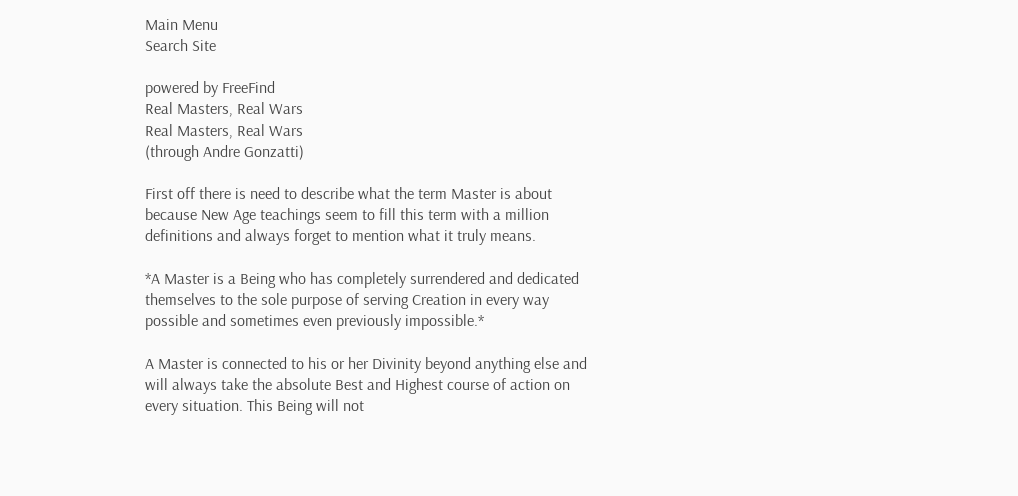Main Menu
Search Site

powered by FreeFind
Real Masters, Real Wars
Real Masters, Real Wars
(through Andre Gonzatti)

First off there is need to describe what the term Master is about
because New Age teachings seem to fill this term with a million
definitions and always forget to mention what it truly means.

*A Master is a Being who has completely surrendered and dedicated
themselves to the sole purpose of serving Creation in every way
possible and sometimes even previously impossible.*

A Master is connected to his or her Divinity beyond anything else and
will always take the absolute Best and Highest course of action on
every situation. This Being will not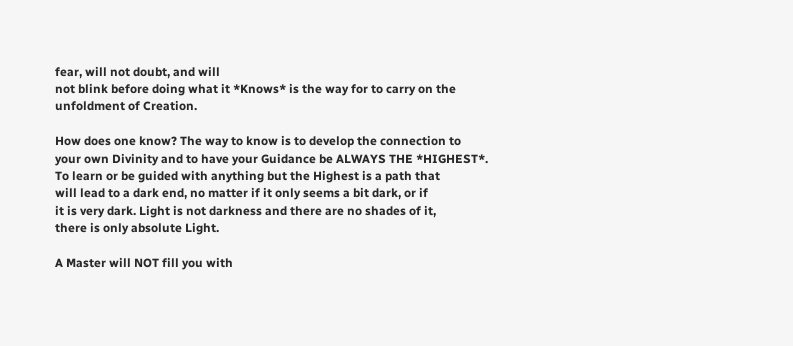fear, will not doubt, and will
not blink before doing what it *Knows* is the way for to carry on the
unfoldment of Creation.

How does one know? The way to know is to develop the connection to
your own Divinity and to have your Guidance be ALWAYS THE *HIGHEST*.
To learn or be guided with anything but the Highest is a path that
will lead to a dark end, no matter if it only seems a bit dark, or if
it is very dark. Light is not darkness and there are no shades of it,
there is only absolute Light.

A Master will NOT fill you with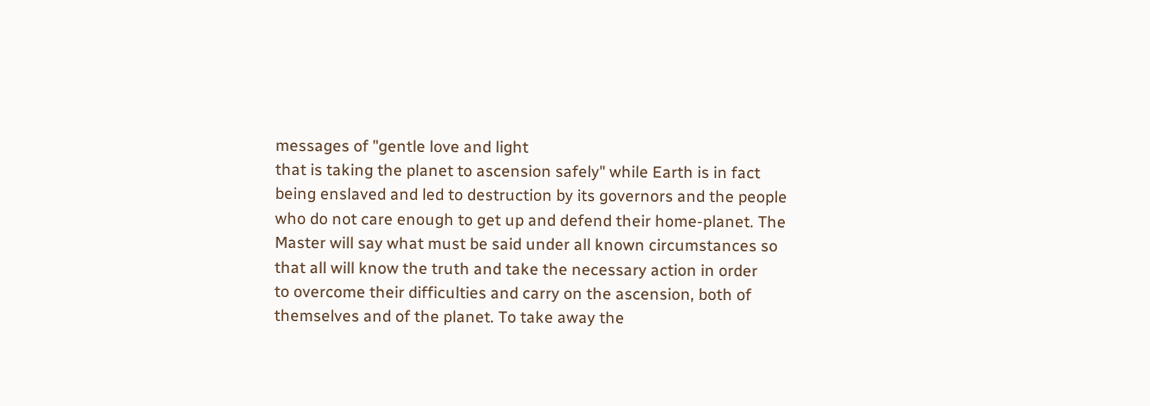messages of "gentle love and light
that is taking the planet to ascension safely" while Earth is in fact
being enslaved and led to destruction by its governors and the people
who do not care enough to get up and defend their home-planet. The
Master will say what must be said under all known circumstances so
that all will know the truth and take the necessary action in order
to overcome their difficulties and carry on the ascension, both of
themselves and of the planet. To take away the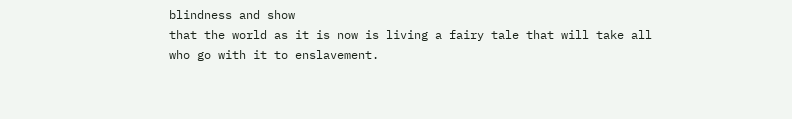blindness and show
that the world as it is now is living a fairy tale that will take all
who go with it to enslavement.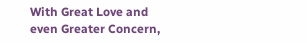With Great Love and even Greater Concern,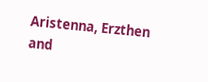Aristenna, Erzthen and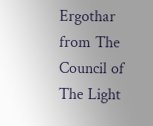Ergothar from The Council of The Light